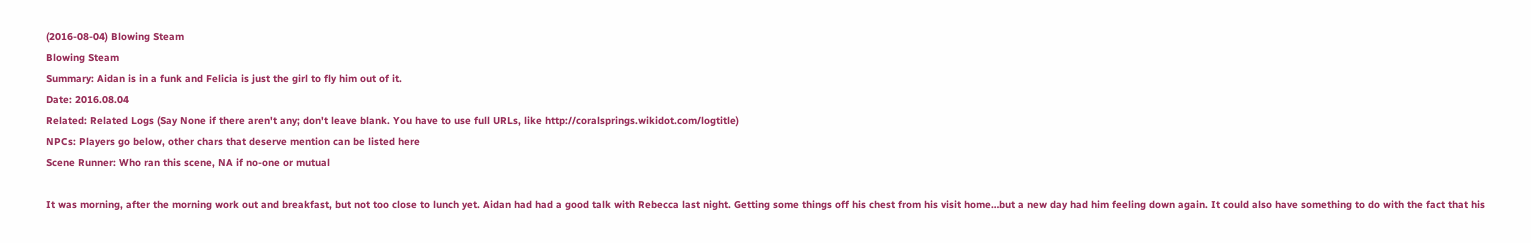(2016-08-04) Blowing Steam
Blowing Steam
Summary: Aidan is in a funk and Felicia is just the girl to fly him out of it.
Date: 2016.08.04
Related: Related Logs (Say None if there aren't any; don't leave blank. You have to use full URLs, like http://coralsprings.wikidot.com/logtitle)
NPCs: Players go below, other chars that deserve mention can be listed here
Scene Runner: Who ran this scene, NA if no-one or mutual

It was morning, after the morning work out and breakfast, but not too close to lunch yet. Aidan had had a good talk with Rebecca last night. Getting some things off his chest from his visit home…but a new day had him feeling down again. It could also have something to do with the fact that his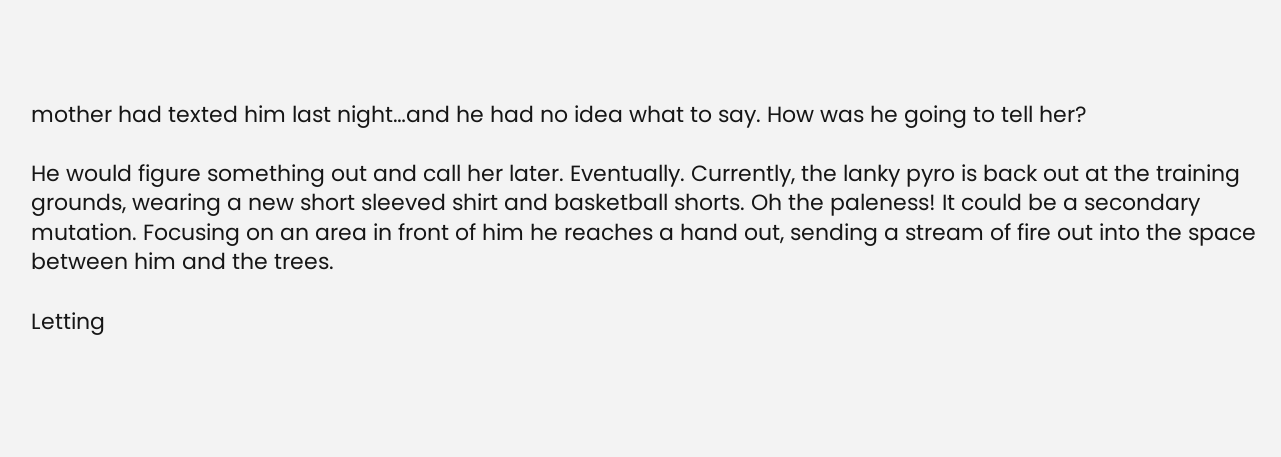mother had texted him last night…and he had no idea what to say. How was he going to tell her?

He would figure something out and call her later. Eventually. Currently, the lanky pyro is back out at the training grounds, wearing a new short sleeved shirt and basketball shorts. Oh the paleness! It could be a secondary mutation. Focusing on an area in front of him he reaches a hand out, sending a stream of fire out into the space between him and the trees.

Letting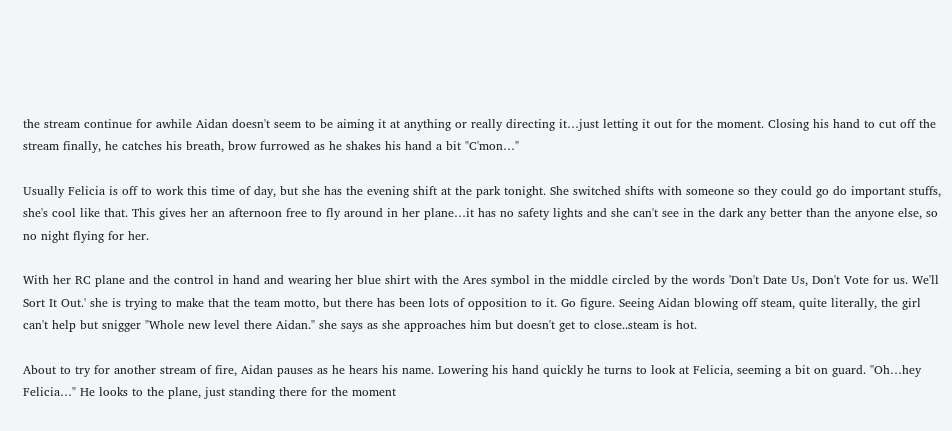the stream continue for awhile Aidan doesn't seem to be aiming it at anything or really directing it…just letting it out for the moment. Closing his hand to cut off the stream finally, he catches his breath, brow furrowed as he shakes his hand a bit "C'mon…"

Usually Felicia is off to work this time of day, but she has the evening shift at the park tonight. She switched shifts with someone so they could go do important stuffs, she's cool like that. This gives her an afternoon free to fly around in her plane…it has no safety lights and she can't see in the dark any better than the anyone else, so no night flying for her.

With her RC plane and the control in hand and wearing her blue shirt with the Ares symbol in the middle circled by the words 'Don't Date Us, Don't Vote for us. We'll Sort It Out.' she is trying to make that the team motto, but there has been lots of opposition to it. Go figure. Seeing Aidan blowing off steam, quite literally, the girl can't help but snigger "Whole new level there Aidan." she says as she approaches him but doesn't get to close..steam is hot.

About to try for another stream of fire, Aidan pauses as he hears his name. Lowering his hand quickly he turns to look at Felicia, seeming a bit on guard. "Oh…hey Felicia…" He looks to the plane, just standing there for the moment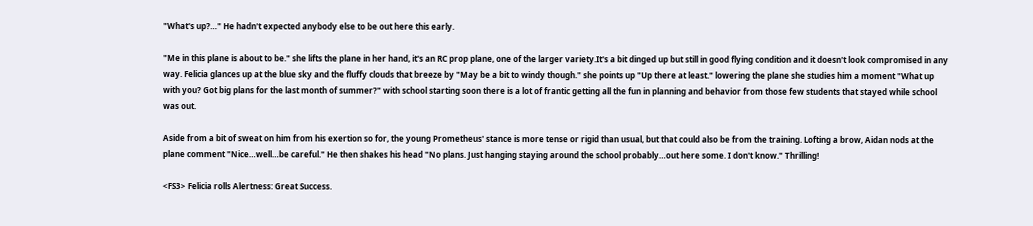"What's up?…" He hadn't expected anybody else to be out here this early.

"Me in this plane is about to be." she lifts the plane in her hand, it's an RC prop plane, one of the larger variety.It's a bit dinged up but still in good flying condition and it doesn't look compromised in any way. Felicia glances up at the blue sky and the fluffy clouds that breeze by "May be a bit to windy though." she points up "Up there at least." lowering the plane she studies him a moment "What up with you? Got big plans for the last month of summer?" with school starting soon there is a lot of frantic getting all the fun in planning and behavior from those few students that stayed while school was out.

Aside from a bit of sweat on him from his exertion so for, the young Prometheus' stance is more tense or rigid than usual, but that could also be from the training. Lofting a brow, Aidan nods at the plane comment "Nice…well…be careful." He then shakes his head "No plans. Just hanging staying around the school probably…out here some. I don't know." Thrilling!

<FS3> Felicia rolls Alertness: Great Success.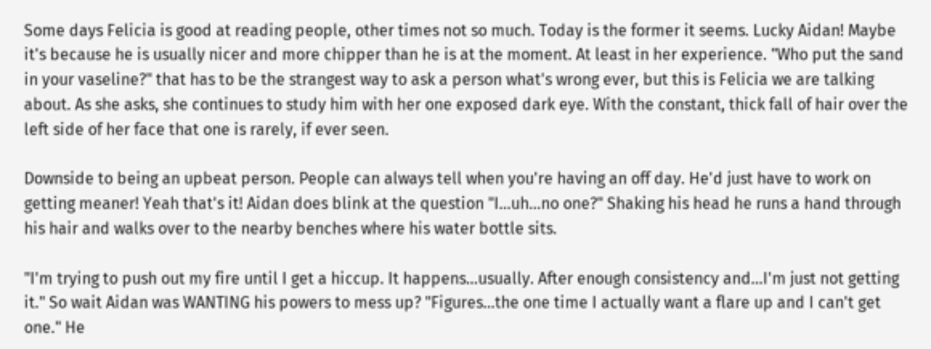Some days Felicia is good at reading people, other times not so much. Today is the former it seems. Lucky Aidan! Maybe it's because he is usually nicer and more chipper than he is at the moment. At least in her experience. "Who put the sand in your vaseline?" that has to be the strangest way to ask a person what's wrong ever, but this is Felicia we are talking about. As she asks, she continues to study him with her one exposed dark eye. With the constant, thick fall of hair over the left side of her face that one is rarely, if ever seen.

Downside to being an upbeat person. People can always tell when you're having an off day. He'd just have to work on getting meaner! Yeah that's it! Aidan does blink at the question "I…uh…no one?" Shaking his head he runs a hand through his hair and walks over to the nearby benches where his water bottle sits.

"I'm trying to push out my fire until I get a hiccup. It happens…usually. After enough consistency and…I'm just not getting it." So wait Aidan was WANTING his powers to mess up? "Figures…the one time I actually want a flare up and I can't get one." He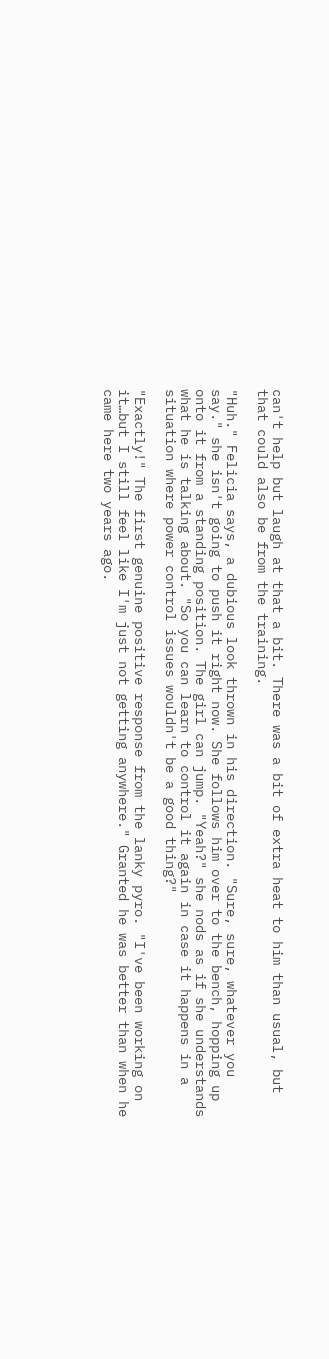can't help but laugh at that a bit. There was a bit of extra heat to him than usual, but that could also be from the training.

"Huh." Felicia says, a dubious look thrown in his direction. "Sure, sure, whatever you say." she isn't going to push it right now. She follows him over to the bench, hopping up onto it from a standing position. The girl can jump. "Yeah?" she nods as if she understands what he is talking about. "So you can learn to control it again in case it happens in a situation where power control issues wouldn't be a good thing?"

"Exactly!" The first genuine positive response from the lanky pyro. "I've been working on it…but I still feel like I'm just not getting anywhere." Granted he was better than when he came here two years ago.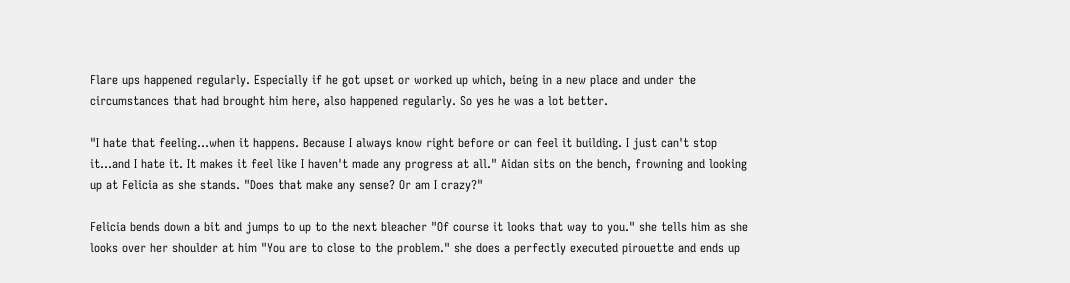Flare ups happened regularly. Especially if he got upset or worked up which, being in a new place and under the circumstances that had brought him here, also happened regularly. So yes he was a lot better.

"I hate that feeling…when it happens. Because I always know right before or can feel it building. I just can't stop it…and I hate it. It makes it feel like I haven't made any progress at all." Aidan sits on the bench, frowning and looking up at Felicia as she stands. "Does that make any sense? Or am I crazy?"

Felicia bends down a bit and jumps to up to the next bleacher "Of course it looks that way to you." she tells him as she looks over her shoulder at him "You are to close to the problem." she does a perfectly executed pirouette and ends up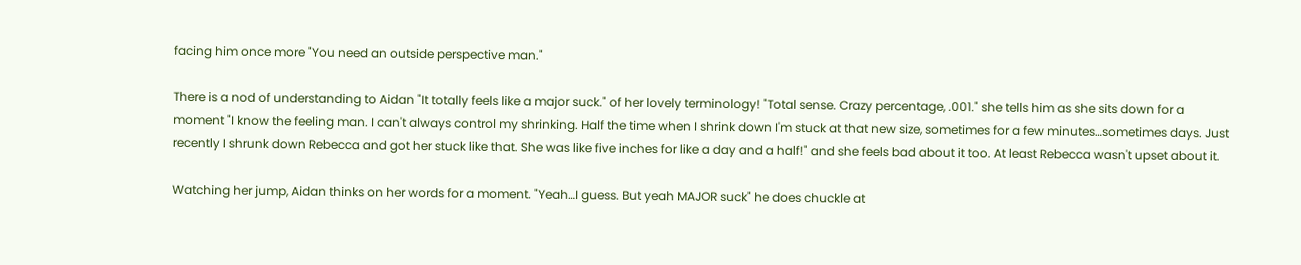facing him once more "You need an outside perspective man."

There is a nod of understanding to Aidan "It totally feels like a major suck." of her lovely terminology! "Total sense. Crazy percentage, .001." she tells him as she sits down for a moment "I know the feeling man. I can't always control my shrinking. Half the time when I shrink down I'm stuck at that new size, sometimes for a few minutes…sometimes days. Just recently I shrunk down Rebecca and got her stuck like that. She was like five inches for like a day and a half!" and she feels bad about it too. At least Rebecca wasn't upset about it.

Watching her jump, Aidan thinks on her words for a moment. "Yeah…I guess. But yeah MAJOR suck" he does chuckle at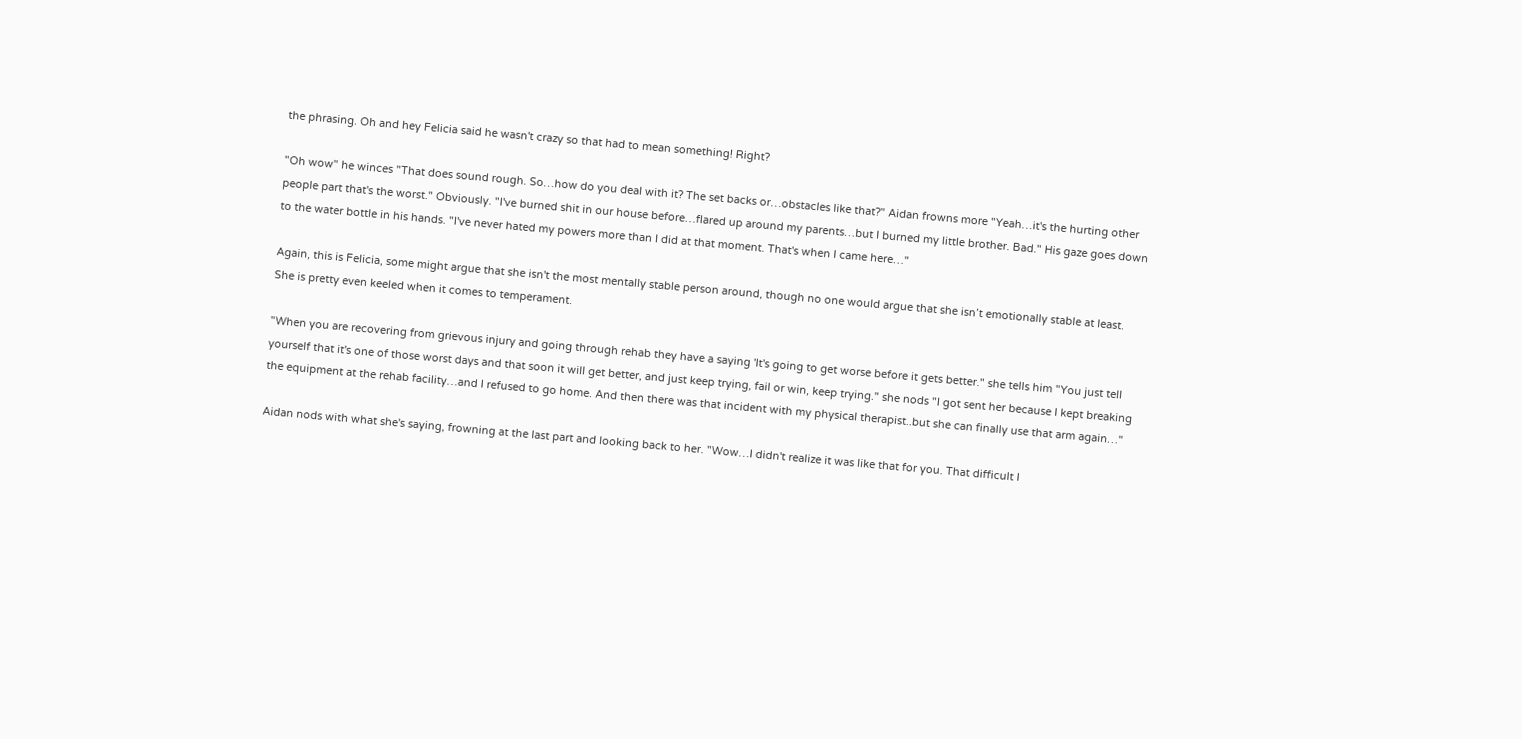the phrasing. Oh and hey Felicia said he wasn't crazy so that had to mean something! Right?

"Oh wow" he winces "That does sound rough. So…how do you deal with it? The set backs or…obstacles like that?" Aidan frowns more "Yeah…it's the hurting other people part that's the worst." Obviously. "I've burned shit in our house before…flared up around my parents…but I burned my little brother. Bad." His gaze goes down to the water bottle in his hands. "I've never hated my powers more than I did at that moment. That's when I came here…"

Again, this is Felicia, some might argue that she isn't the most mentally stable person around, though no one would argue that she isn’t emotionally stable at least. She is pretty even keeled when it comes to temperament.

"When you are recovering from grievous injury and going through rehab they have a saying 'It's going to get worse before it gets better." she tells him "You just tell yourself that it's one of those worst days and that soon it will get better, and just keep trying, fail or win, keep trying." she nods "I got sent her because I kept breaking the equipment at the rehab facility…and I refused to go home. And then there was that incident with my physical therapist..but she can finally use that arm again…"

Aidan nods with what she's saying, frowning at the last part and looking back to her. "Wow…I didn't realize it was like that for you. That difficult I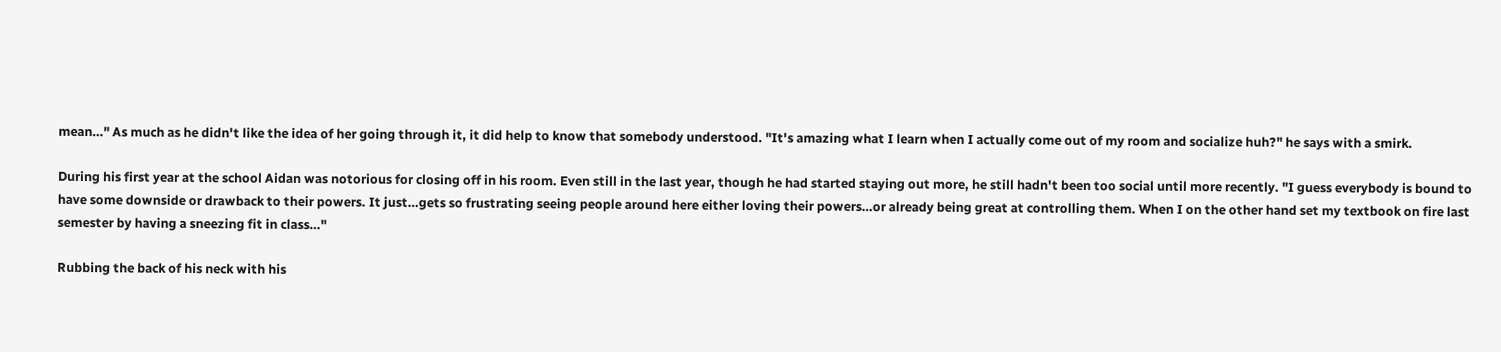mean…" As much as he didn't like the idea of her going through it, it did help to know that somebody understood. "It's amazing what I learn when I actually come out of my room and socialize huh?" he says with a smirk.

During his first year at the school Aidan was notorious for closing off in his room. Even still in the last year, though he had started staying out more, he still hadn't been too social until more recently. "I guess everybody is bound to have some downside or drawback to their powers. It just…gets so frustrating seeing people around here either loving their powers…or already being great at controlling them. When I on the other hand set my textbook on fire last semester by having a sneezing fit in class…"

Rubbing the back of his neck with his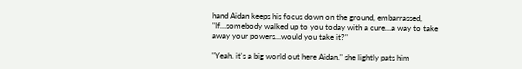hand Aidan keeps his focus down on the ground, embarrassed, "If…somebody walked up to you today with a cure…a way to take away your powers…would you take it?"

"Yeah. it's a big world out here Aidan." she lightly pats him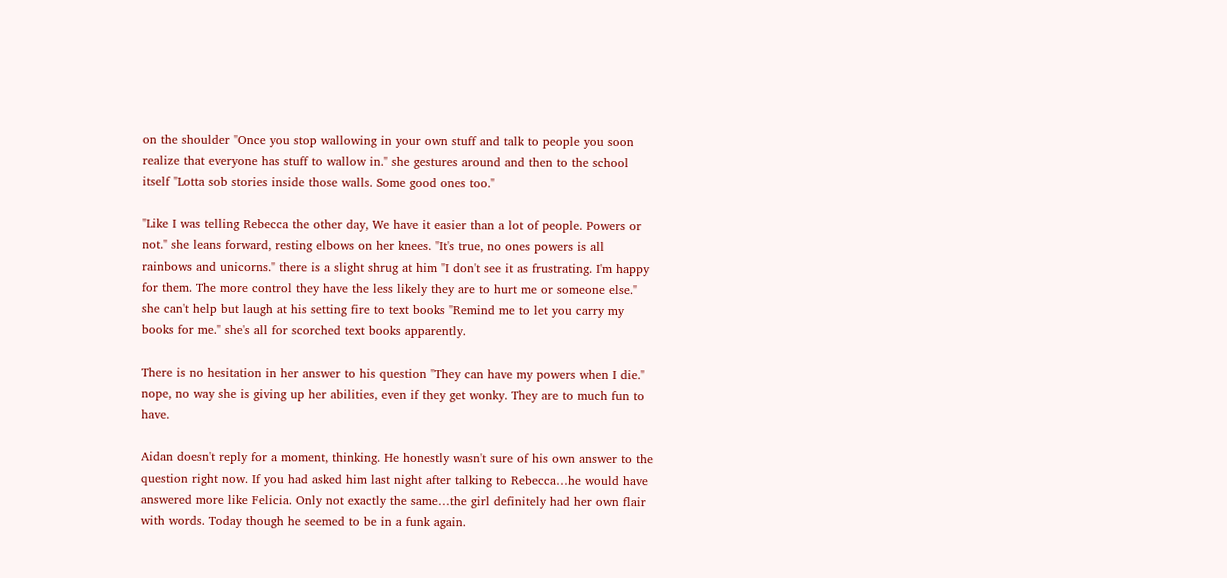on the shoulder "Once you stop wallowing in your own stuff and talk to people you soon realize that everyone has stuff to wallow in." she gestures around and then to the school itself "Lotta sob stories inside those walls. Some good ones too."

"Like I was telling Rebecca the other day, We have it easier than a lot of people. Powers or not." she leans forward, resting elbows on her knees. "It's true, no ones powers is all rainbows and unicorns." there is a slight shrug at him "I don't see it as frustrating. I'm happy for them. The more control they have the less likely they are to hurt me or someone else." she can't help but laugh at his setting fire to text books "Remind me to let you carry my books for me." she's all for scorched text books apparently.

There is no hesitation in her answer to his question "They can have my powers when I die." nope, no way she is giving up her abilities, even if they get wonky. They are to much fun to have.

Aidan doesn't reply for a moment, thinking. He honestly wasn't sure of his own answer to the question right now. If you had asked him last night after talking to Rebecca…he would have answered more like Felicia. Only not exactly the same…the girl definitely had her own flair with words. Today though he seemed to be in a funk again.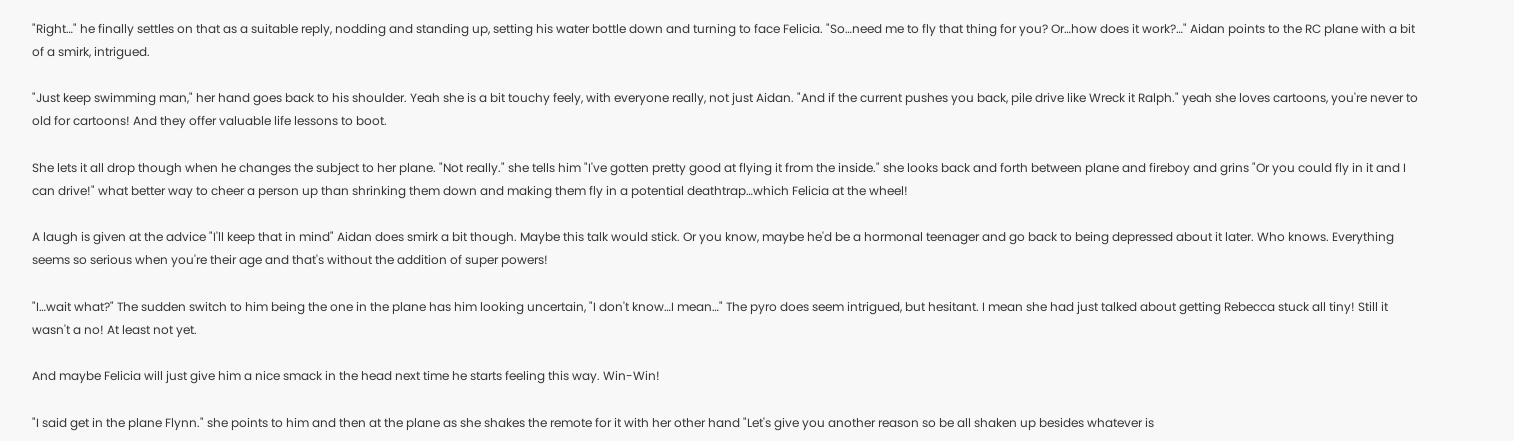"Right…" he finally settles on that as a suitable reply, nodding and standing up, setting his water bottle down and turning to face Felicia. "So…need me to fly that thing for you? Or…how does it work?…" Aidan points to the RC plane with a bit of a smirk, intrigued.

"Just keep swimming man," her hand goes back to his shoulder. Yeah she is a bit touchy feely, with everyone really, not just Aidan. "And if the current pushes you back, pile drive like Wreck it Ralph." yeah she loves cartoons, you're never to old for cartoons! And they offer valuable life lessons to boot.

She lets it all drop though when he changes the subject to her plane. "Not really." she tells him "I've gotten pretty good at flying it from the inside." she looks back and forth between plane and fireboy and grins "Or you could fly in it and I can drive!" what better way to cheer a person up than shrinking them down and making them fly in a potential deathtrap…which Felicia at the wheel!

A laugh is given at the advice "I'll keep that in mind" Aidan does smirk a bit though. Maybe this talk would stick. Or you know, maybe he'd be a hormonal teenager and go back to being depressed about it later. Who knows. Everything seems so serious when you're their age and that's without the addition of super powers!

"I…wait what?" The sudden switch to him being the one in the plane has him looking uncertain, "I don't know…I mean…" The pyro does seem intrigued, but hesitant. I mean she had just talked about getting Rebecca stuck all tiny! Still it wasn't a no! At least not yet.

And maybe Felicia will just give him a nice smack in the head next time he starts feeling this way. Win-Win!

"I said get in the plane Flynn." she points to him and then at the plane as she shakes the remote for it with her other hand "Let's give you another reason so be all shaken up besides whatever is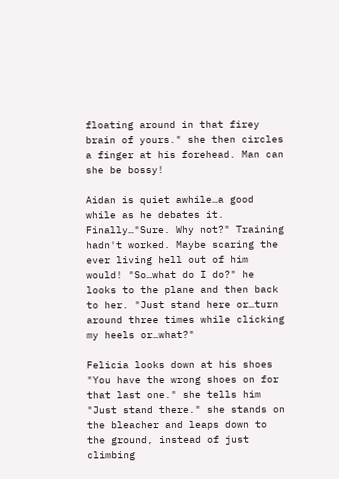floating around in that firey brain of yours." she then circles a finger at his forehead. Man can she be bossy!

Aidan is quiet awhile…a good while as he debates it. Finally…"Sure. Why not?" Training hadn't worked. Maybe scaring the ever living hell out of him would! "So…what do I do?" he looks to the plane and then back to her. "Just stand here or…turn around three times while clicking my heels or…what?"

Felicia looks down at his shoes "You have the wrong shoes on for that last one." she tells him "Just stand there." she stands on the bleacher and leaps down to the ground, instead of just climbing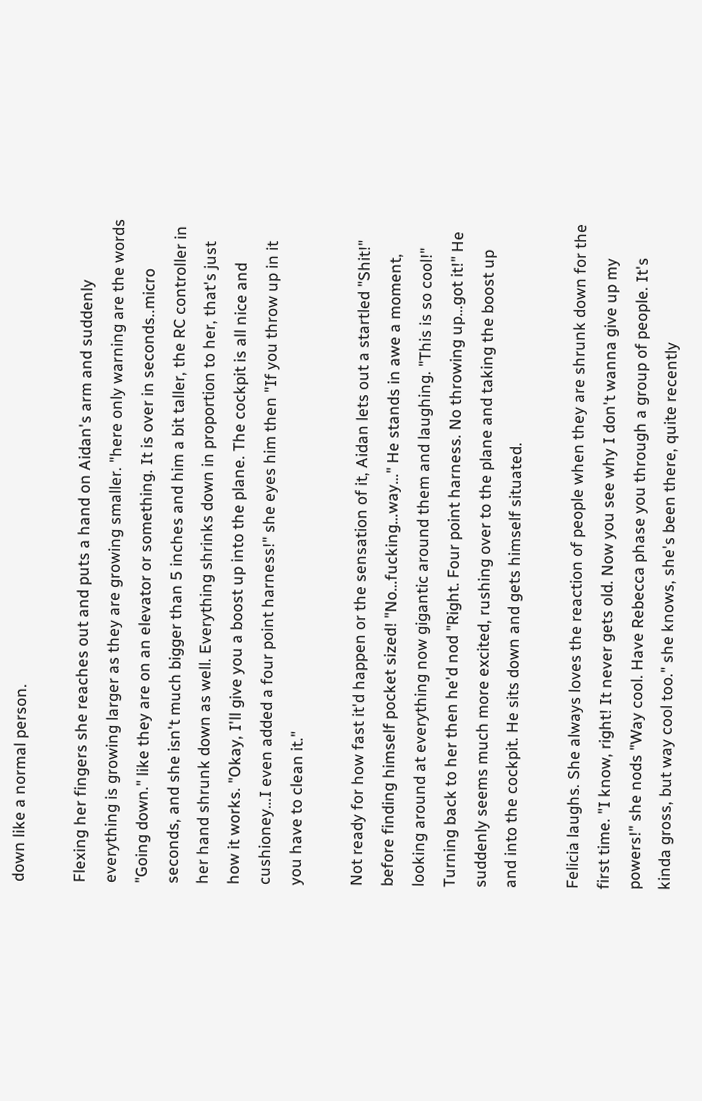down like a normal person.

Flexing her fingers she reaches out and puts a hand on Aidan's arm and suddenly everything is growing larger as they are growing smaller. "here only warning are the words "Going down." like they are on an elevator or something. It is over in seconds..micro seconds, and she isn't much bigger than 5 inches and him a bit taller, the RC controller in her hand shrunk down as well. Everything shrinks down in proportion to her, that's just how it works. "Okay, I'll give you a boost up into the plane. The cockpit is all nice and cushioney…I even added a four point harness!" she eyes him then "If you throw up in it you have to clean it."

Not ready for how fast it'd happen or the sensation of it, Aidan lets out a startled "Shit!" before finding himself pocket sized! "No…fucking…way…" He stands in awe a moment, looking around at everything now gigantic around them and laughing. "This is so cool!" Turning back to her then he'd nod "Right. Four point harness. No throwing up…got it!" He suddenly seems much more excited, rushing over to the plane and taking the boost up and into the cockpit. He sits down and gets himself situated.

Felicia laughs. She always loves the reaction of people when they are shrunk down for the first time. "I know, right! It never gets old. Now you see why I don't wanna give up my powers!" she nods "Way cool. Have Rebecca phase you through a group of people. It's kinda gross, but way cool too." she knows, she's been there, quite recently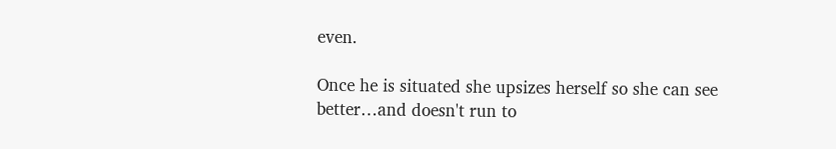even.

Once he is situated she upsizes herself so she can see better…and doesn't run to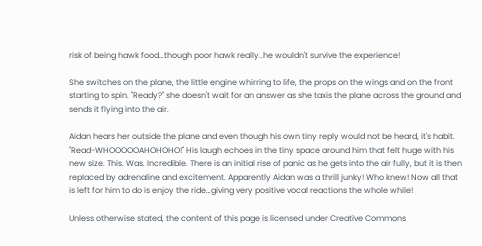risk of being hawk food…though poor hawk really..he wouldn't survive the experience!

She switches on the plane, the little engine whirring to life, the props on the wings and on the front starting to spin. "Ready?" she doesn't wait for an answer as she taxis the plane across the ground and sends it flying into the air.

Aidan hears her outside the plane and even though his own tiny reply would not be heard, it's habit. "Read-WHOOOOOAHOHOHO!" His laugh echoes in the tiny space around him that felt huge with his new size. This. Was. Incredible. There is an initial rise of panic as he gets into the air fully, but it is then replaced by adrenaline and excitement. Apparently Aidan was a thrill junky! Who knew! Now all that is left for him to do is enjoy the ride…giving very positive vocal reactions the whole while!

Unless otherwise stated, the content of this page is licensed under Creative Commons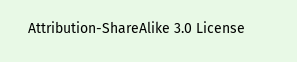Attribution-ShareAlike 3.0 License